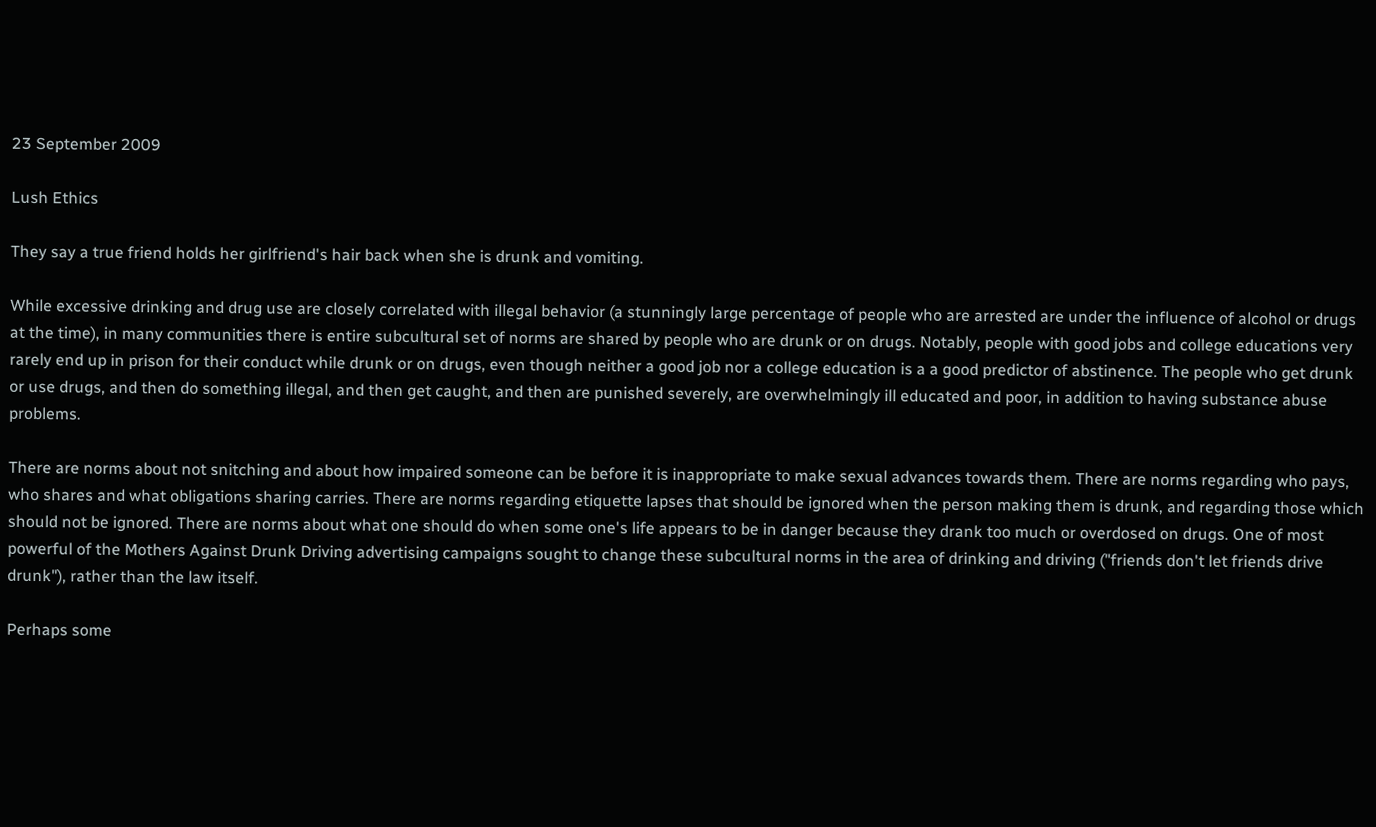23 September 2009

Lush Ethics

They say a true friend holds her girlfriend's hair back when she is drunk and vomiting.

While excessive drinking and drug use are closely correlated with illegal behavior (a stunningly large percentage of people who are arrested are under the influence of alcohol or drugs at the time), in many communities there is entire subcultural set of norms are shared by people who are drunk or on drugs. Notably, people with good jobs and college educations very rarely end up in prison for their conduct while drunk or on drugs, even though neither a good job nor a college education is a a good predictor of abstinence. The people who get drunk or use drugs, and then do something illegal, and then get caught, and then are punished severely, are overwhelmingly ill educated and poor, in addition to having substance abuse problems.

There are norms about not snitching and about how impaired someone can be before it is inappropriate to make sexual advances towards them. There are norms regarding who pays, who shares and what obligations sharing carries. There are norms regarding etiquette lapses that should be ignored when the person making them is drunk, and regarding those which should not be ignored. There are norms about what one should do when some one's life appears to be in danger because they drank too much or overdosed on drugs. One of most powerful of the Mothers Against Drunk Driving advertising campaigns sought to change these subcultural norms in the area of drinking and driving ("friends don't let friends drive drunk"), rather than the law itself.

Perhaps some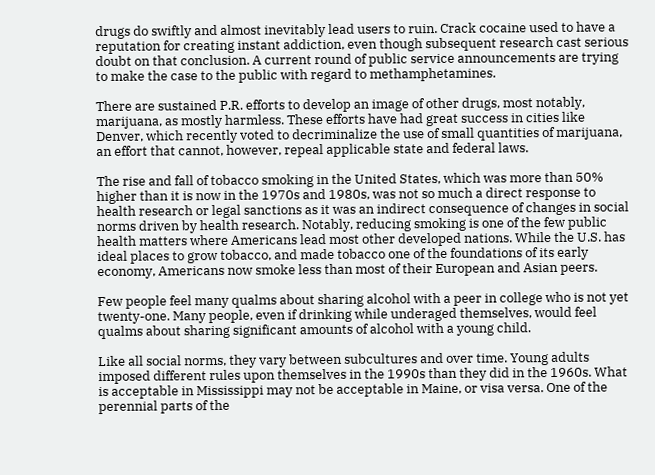drugs do swiftly and almost inevitably lead users to ruin. Crack cocaine used to have a reputation for creating instant addiction, even though subsequent research cast serious doubt on that conclusion. A current round of public service announcements are trying to make the case to the public with regard to methamphetamines.

There are sustained P.R. efforts to develop an image of other drugs, most notably, marijuana, as mostly harmless. These efforts have had great success in cities like Denver, which recently voted to decriminalize the use of small quantities of marijuana, an effort that cannot, however, repeal applicable state and federal laws.

The rise and fall of tobacco smoking in the United States, which was more than 50% higher than it is now in the 1970s and 1980s, was not so much a direct response to health research or legal sanctions as it was an indirect consequence of changes in social norms driven by health research. Notably, reducing smoking is one of the few public health matters where Americans lead most other developed nations. While the U.S. has ideal places to grow tobacco, and made tobacco one of the foundations of its early economy, Americans now smoke less than most of their European and Asian peers.

Few people feel many qualms about sharing alcohol with a peer in college who is not yet twenty-one. Many people, even if drinking while underaged themselves, would feel qualms about sharing significant amounts of alcohol with a young child.

Like all social norms, they vary between subcultures and over time. Young adults imposed different rules upon themselves in the 1990s than they did in the 1960s. What is acceptable in Mississippi may not be acceptable in Maine, or visa versa. One of the perennial parts of the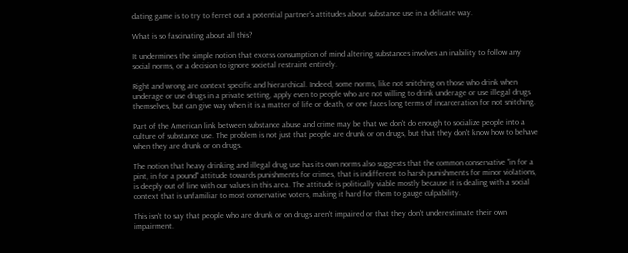dating game is to try to ferret out a potential partner's attitudes about substance use in a delicate way.

What is so fascinating about all this?

It undermines the simple notion that excess consumption of mind altering substances involves an inability to follow any social norms, or a decision to ignore societal restraint entirely.

Right and wrong are context specific and hierarchical. Indeed, some norms, like not snitching on those who drink when underage or use drugs in a private setting, apply even to people who are not willing to drink underage or use illegal drugs themselves, but can give way when it is a matter of life or death, or one faces long terms of incarceration for not snitching.

Part of the American link between substance abuse and crime may be that we don't do enough to socialize people into a culture of substance use. The problem is not just that people are drunk or on drugs, but that they don't know how to behave when they are drunk or on drugs.

The notion that heavy drinking and illegal drug use has its own norms also suggests that the common conservative "in for a pint, in for a pound" attitude towards punishments for crimes, that is indifferent to harsh punishments for minor violations, is deeply out of line with our values in this area. The attitude is politically viable mostly because it is dealing with a social context that is unfamiliar to most conservative voters, making it hard for them to gauge culpability.

This isn't to say that people who are drunk or on drugs aren't impaired or that they don't underestimate their own impairment.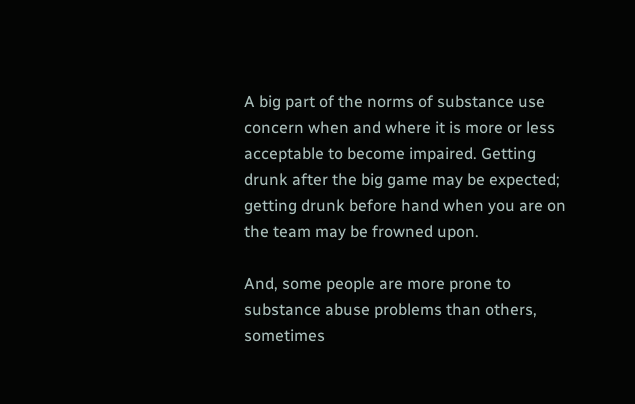A big part of the norms of substance use concern when and where it is more or less acceptable to become impaired. Getting drunk after the big game may be expected; getting drunk before hand when you are on the team may be frowned upon.

And, some people are more prone to substance abuse problems than others, sometimes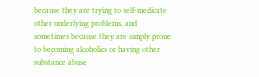because they are trying to self-medicate other underlying problems, and sometimes because they are simply prone to becoming alcoholics or having other substance abuse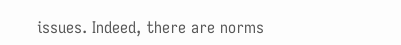issues. Indeed, there are norms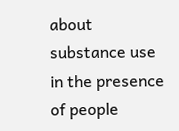about substance use in the presence of people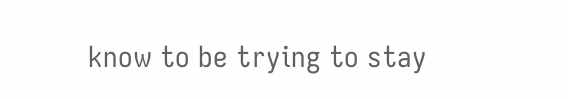know to be trying to stay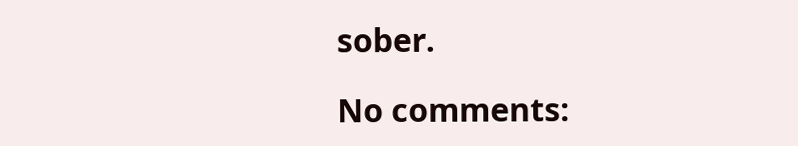sober.

No comments: